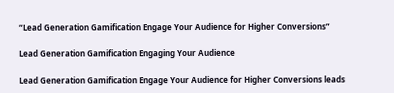“Lead Generation Gamification Engage Your Audience for Higher Conversions”

Lead Generation Gamification Engaging Your Audience

Lead Generation Gamification Engage Your Audience for Higher Conversions leads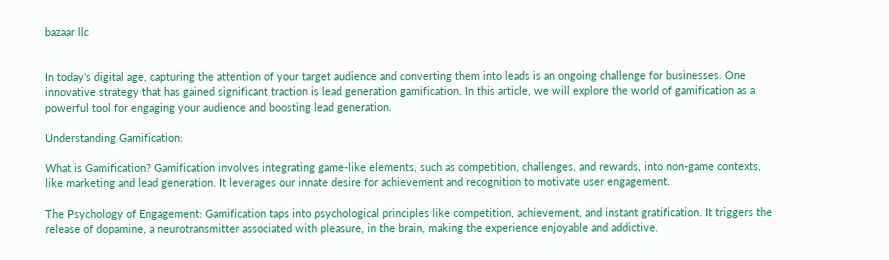bazaar llc


In today’s digital age, capturing the attention of your target audience and converting them into leads is an ongoing challenge for businesses. One innovative strategy that has gained significant traction is lead generation gamification. In this article, we will explore the world of gamification as a powerful tool for engaging your audience and boosting lead generation.

Understanding Gamification:

What is Gamification? Gamification involves integrating game-like elements, such as competition, challenges, and rewards, into non-game contexts, like marketing and lead generation. It leverages our innate desire for achievement and recognition to motivate user engagement.

The Psychology of Engagement: Gamification taps into psychological principles like competition, achievement, and instant gratification. It triggers the release of dopamine, a neurotransmitter associated with pleasure, in the brain, making the experience enjoyable and addictive.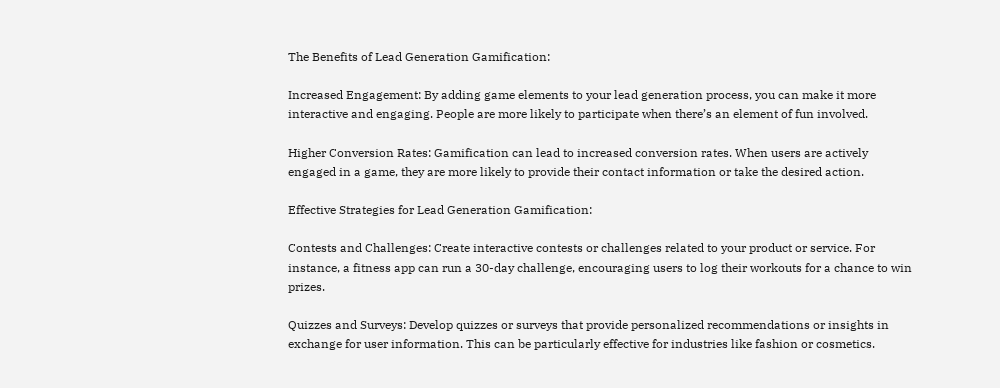The Benefits of Lead Generation Gamification:

Increased Engagement: By adding game elements to your lead generation process, you can make it more interactive and engaging. People are more likely to participate when there’s an element of fun involved.

Higher Conversion Rates: Gamification can lead to increased conversion rates. When users are actively engaged in a game, they are more likely to provide their contact information or take the desired action.

Effective Strategies for Lead Generation Gamification:

Contests and Challenges: Create interactive contests or challenges related to your product or service. For instance, a fitness app can run a 30-day challenge, encouraging users to log their workouts for a chance to win prizes.

Quizzes and Surveys: Develop quizzes or surveys that provide personalized recommendations or insights in exchange for user information. This can be particularly effective for industries like fashion or cosmetics.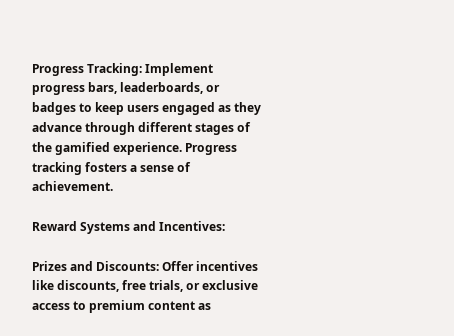Progress Tracking: Implement progress bars, leaderboards, or badges to keep users engaged as they advance through different stages of the gamified experience. Progress tracking fosters a sense of achievement.

Reward Systems and Incentives:

Prizes and Discounts: Offer incentives like discounts, free trials, or exclusive access to premium content as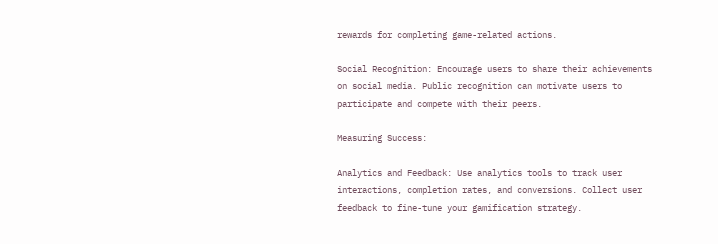rewards for completing game-related actions.

Social Recognition: Encourage users to share their achievements on social media. Public recognition can motivate users to participate and compete with their peers.

Measuring Success:

Analytics and Feedback: Use analytics tools to track user interactions, completion rates, and conversions. Collect user feedback to fine-tune your gamification strategy.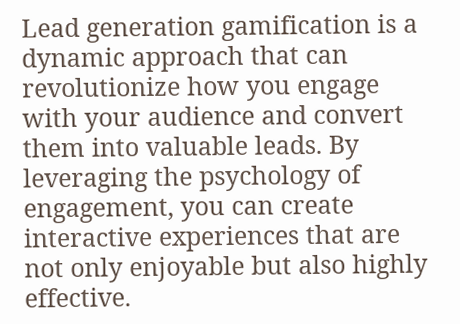Lead generation gamification is a dynamic approach that can revolutionize how you engage with your audience and convert them into valuable leads. By leveraging the psychology of engagement, you can create interactive experiences that are not only enjoyable but also highly effective.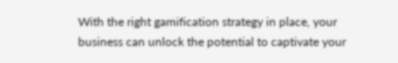With the right gamification strategy in place, your business can unlock the potential to captivate your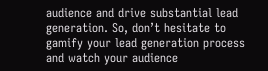audience and drive substantial lead generation. So, don’t hesitate to gamify your lead generation process and watch your audience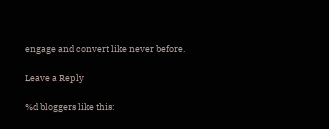engage and convert like never before.

Leave a Reply

%d bloggers like this: